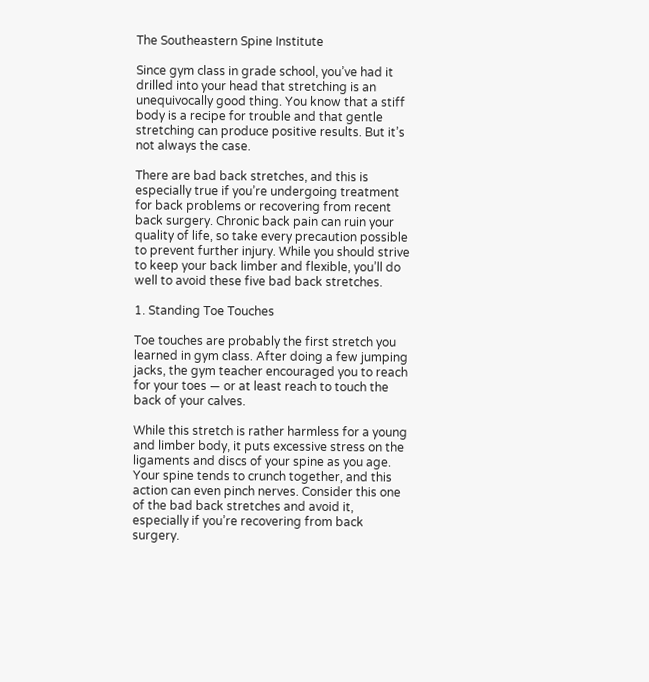The Southeastern Spine Institute

Since gym class in grade school, you’ve had it drilled into your head that stretching is an unequivocally good thing. You know that a stiff body is a recipe for trouble and that gentle stretching can produce positive results. But it’s not always the case.

There are bad back stretches, and this is especially true if you’re undergoing treatment for back problems or recovering from recent back surgery. Chronic back pain can ruin your quality of life, so take every precaution possible to prevent further injury. While you should strive to keep your back limber and flexible, you’ll do well to avoid these five bad back stretches.

1. Standing Toe Touches

Toe touches are probably the first stretch you learned in gym class. After doing a few jumping jacks, the gym teacher encouraged you to reach for your toes — or at least reach to touch the back of your calves.

While this stretch is rather harmless for a young and limber body, it puts excessive stress on the ligaments and discs of your spine as you age. Your spine tends to crunch together, and this action can even pinch nerves. Consider this one of the bad back stretches and avoid it, especially if you’re recovering from back surgery.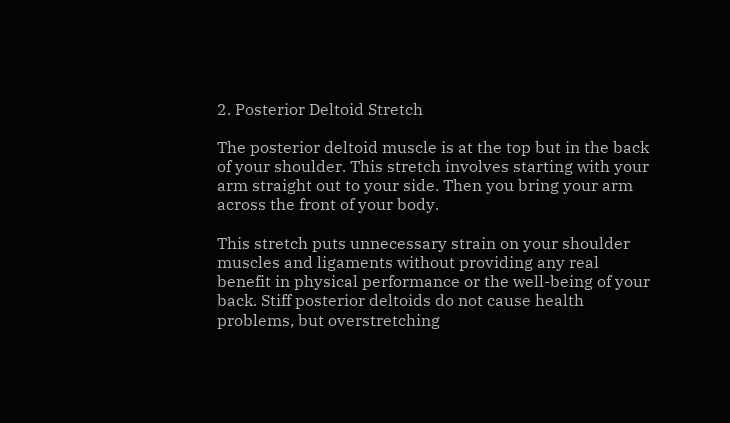2. Posterior Deltoid Stretch

The posterior deltoid muscle is at the top but in the back of your shoulder. This stretch involves starting with your arm straight out to your side. Then you bring your arm across the front of your body.

This stretch puts unnecessary strain on your shoulder muscles and ligaments without providing any real benefit in physical performance or the well-being of your back. Stiff posterior deltoids do not cause health problems, but overstretching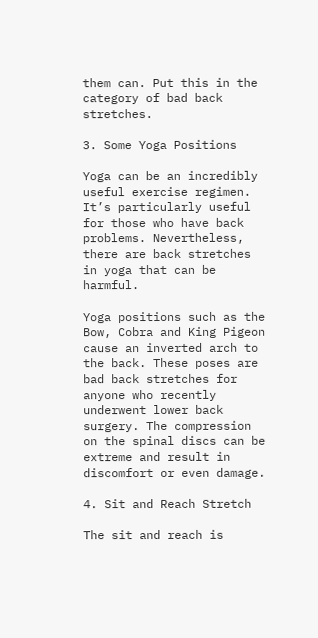them can. Put this in the category of bad back stretches.

3. Some Yoga Positions

Yoga can be an incredibly useful exercise regimen. It’s particularly useful for those who have back problems. Nevertheless, there are back stretches in yoga that can be harmful.

Yoga positions such as the Bow, Cobra and King Pigeon cause an inverted arch to the back. These poses are bad back stretches for anyone who recently underwent lower back surgery. The compression on the spinal discs can be extreme and result in discomfort or even damage.

4. Sit and Reach Stretch

The sit and reach is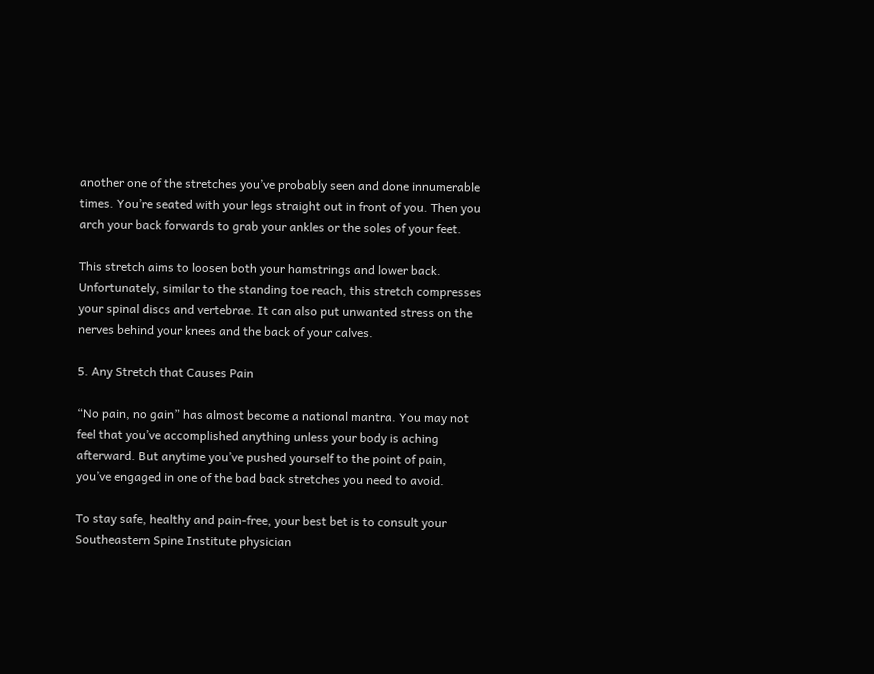another one of the stretches you’ve probably seen and done innumerable times. You’re seated with your legs straight out in front of you. Then you arch your back forwards to grab your ankles or the soles of your feet.

This stretch aims to loosen both your hamstrings and lower back. Unfortunately, similar to the standing toe reach, this stretch compresses your spinal discs and vertebrae. It can also put unwanted stress on the nerves behind your knees and the back of your calves.

5. Any Stretch that Causes Pain

“No pain, no gain” has almost become a national mantra. You may not feel that you’ve accomplished anything unless your body is aching afterward. But anytime you’ve pushed yourself to the point of pain, you’ve engaged in one of the bad back stretches you need to avoid.

To stay safe, healthy and pain-free, your best bet is to consult your Southeastern Spine Institute physician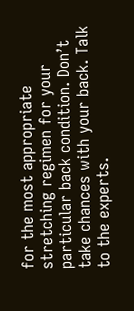for the most appropriate stretching regimen for your particular back condition. Don’t take chances with your back. Talk to the experts.